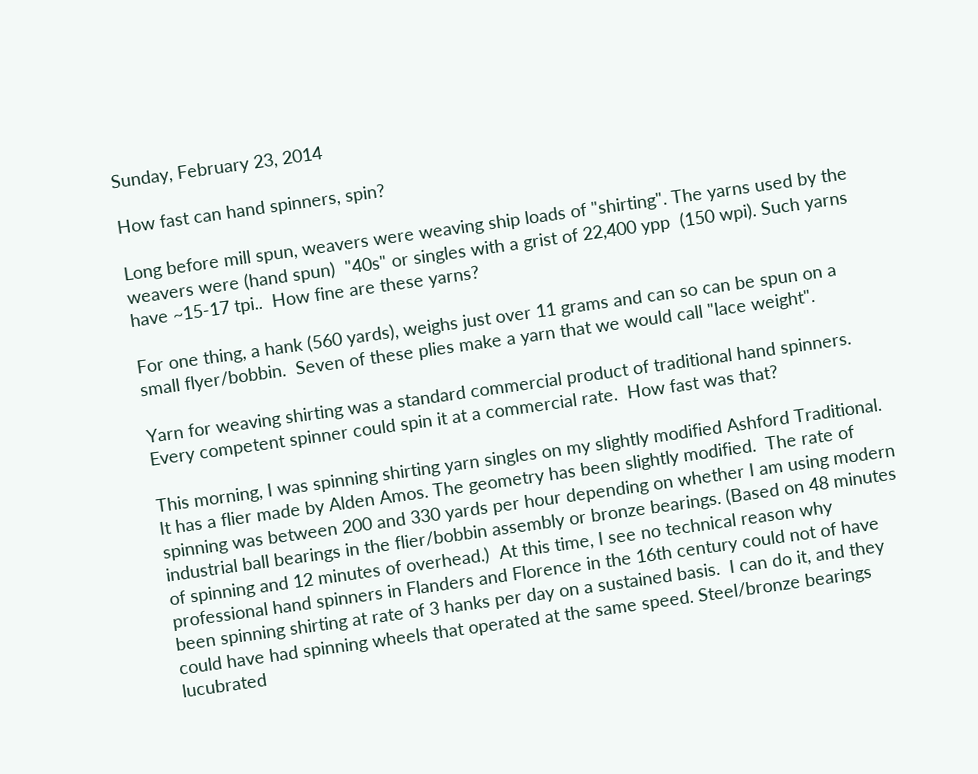Sunday, February 23, 2014

How fast can hand spinners, spin?

Long before mill spun, weavers were weaving ship loads of "shirting". The yarns used by the weavers were (hand spun)  "40s" or singles with a grist of 22,400 ypp  (150 wpi). Such yarns have ~15-17 tpi..  How fine are these yarns?

For one thing, a hank (560 yards), weighs just over 11 grams and can so can be spun on a small flyer/bobbin.  Seven of these plies make a yarn that we would call "lace weight".

Yarn for weaving shirting was a standard commercial product of traditional hand spinners.  Every competent spinner could spin it at a commercial rate.  How fast was that?

This morning, I was spinning shirting yarn singles on my slightly modified Ashford Traditional.  It has a flier made by Alden Amos. The geometry has been slightly modified.  The rate of spinning was between 200 and 330 yards per hour depending on whether I am using modern industrial ball bearings in the flier/bobbin assembly or bronze bearings. (Based on 48 minutes of spinning and 12 minutes of overhead.)  At this time, I see no technical reason why professional hand spinners in Flanders and Florence in the 16th century could not of have been spinning shirting at rate of 3 hanks per day on a sustained basis.  I can do it, and they could have had spinning wheels that operated at the same speed. Steel/bronze bearings lucubrated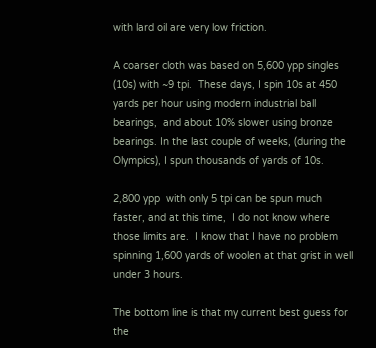with lard oil are very low friction.

A coarser cloth was based on 5,600 ypp singles (10s) with ~9 tpi.  These days, I spin 10s at 450 yards per hour using modern industrial ball bearings,  and about 10% slower using bronze bearings. In the last couple of weeks, (during the Olympics), I spun thousands of yards of 10s.

2,800 ypp  with only 5 tpi can be spun much faster, and at this time,  I do not know where those limits are.  I know that I have no problem spinning 1,600 yards of woolen at that grist in well under 3 hours.

The bottom line is that my current best guess for the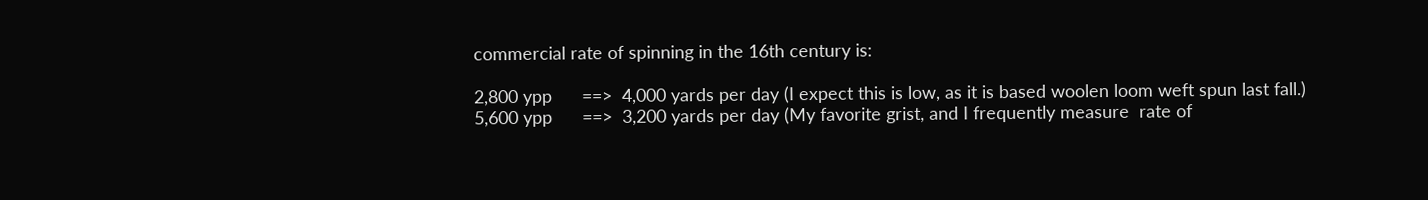commercial rate of spinning in the 16th century is:

2,800 ypp      ==>  4,000 yards per day (I expect this is low, as it is based woolen loom weft spun last fall.)
5,600 ypp      ==>  3,200 yards per day (My favorite grist, and I frequently measure  rate of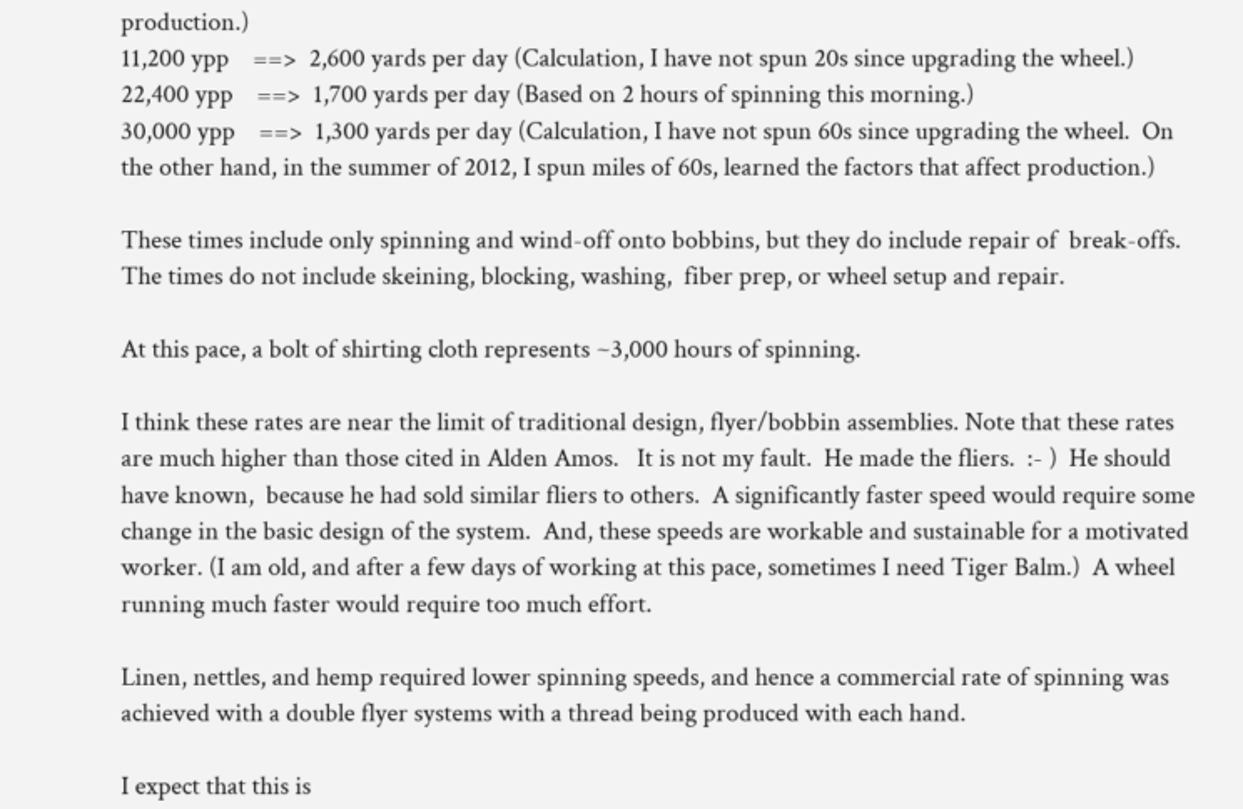production.)
11,200 ypp    ==>  2,600 yards per day (Calculation, I have not spun 20s since upgrading the wheel.)
22,400 ypp    ==>  1,700 yards per day (Based on 2 hours of spinning this morning.)
30,000 ypp    ==>  1,300 yards per day (Calculation, I have not spun 60s since upgrading the wheel.  On the other hand, in the summer of 2012, I spun miles of 60s, learned the factors that affect production.)

These times include only spinning and wind-off onto bobbins, but they do include repair of  break-offs.   The times do not include skeining, blocking, washing,  fiber prep, or wheel setup and repair.

At this pace, a bolt of shirting cloth represents ~3,000 hours of spinning.

I think these rates are near the limit of traditional design, flyer/bobbin assemblies. Note that these rates are much higher than those cited in Alden Amos.   It is not my fault.  He made the fliers.  :- )  He should have known,  because he had sold similar fliers to others.  A significantly faster speed would require some change in the basic design of the system.  And, these speeds are workable and sustainable for a motivated worker. (I am old, and after a few days of working at this pace, sometimes I need Tiger Balm.)  A wheel running much faster would require too much effort.

Linen, nettles, and hemp required lower spinning speeds, and hence a commercial rate of spinning was achieved with a double flyer systems with a thread being produced with each hand.

I expect that this is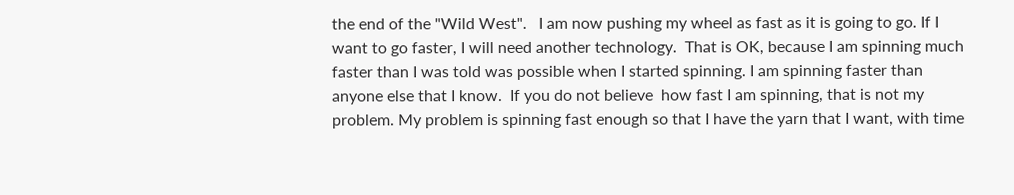the end of the "Wild West".   I am now pushing my wheel as fast as it is going to go. If I want to go faster, I will need another technology.  That is OK, because I am spinning much faster than I was told was possible when I started spinning. I am spinning faster than anyone else that I know.  If you do not believe  how fast I am spinning, that is not my problem. My problem is spinning fast enough so that I have the yarn that I want, with time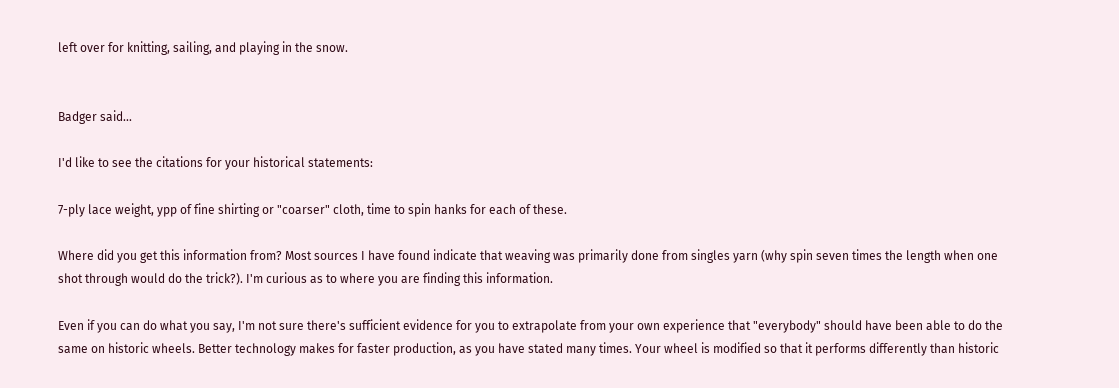left over for knitting, sailing, and playing in the snow.


Badger said...

I'd like to see the citations for your historical statements:

7-ply lace weight, ypp of fine shirting or "coarser" cloth, time to spin hanks for each of these.

Where did you get this information from? Most sources I have found indicate that weaving was primarily done from singles yarn (why spin seven times the length when one shot through would do the trick?). I'm curious as to where you are finding this information.

Even if you can do what you say, I'm not sure there's sufficient evidence for you to extrapolate from your own experience that "everybody" should have been able to do the same on historic wheels. Better technology makes for faster production, as you have stated many times. Your wheel is modified so that it performs differently than historic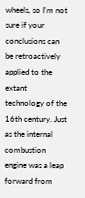wheels, so I'm not sure if your conclusions can be retroactively applied to the extant technology of the 16th century. Just as the internal combustion engine was a leap forward from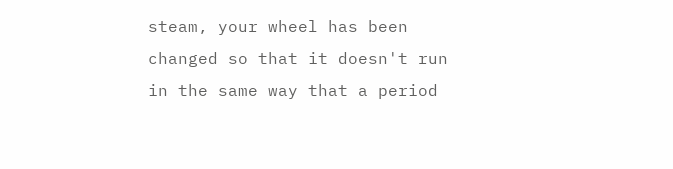steam, your wheel has been changed so that it doesn't run in the same way that a period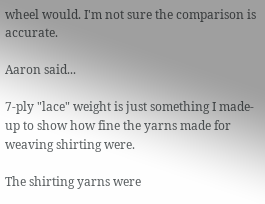wheel would. I'm not sure the comparison is accurate.

Aaron said...

7-ply "lace" weight is just something I made-up to show how fine the yarns made for weaving shirting were.

The shirting yarns were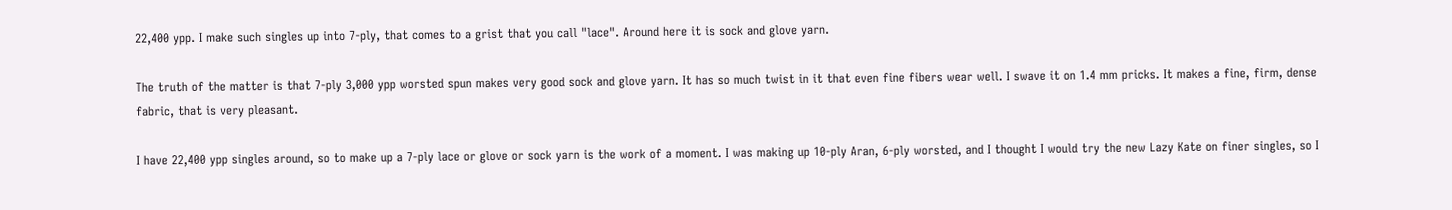22,400 ypp. I make such singles up into 7-ply, that comes to a grist that you call "lace". Around here it is sock and glove yarn.

The truth of the matter is that 7-ply 3,000 ypp worsted spun makes very good sock and glove yarn. It has so much twist in it that even fine fibers wear well. I swave it on 1.4 mm pricks. It makes a fine, firm, dense fabric, that is very pleasant.

I have 22,400 ypp singles around, so to make up a 7-ply lace or glove or sock yarn is the work of a moment. I was making up 10-ply Aran, 6-ply worsted, and I thought I would try the new Lazy Kate on finer singles, so I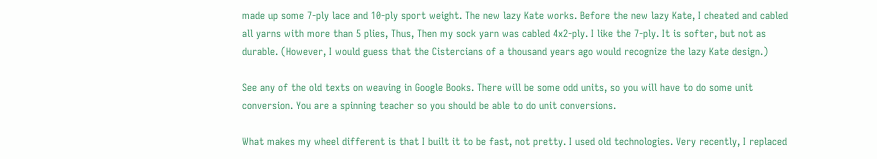made up some 7-ply lace and 10-ply sport weight. The new lazy Kate works. Before the new lazy Kate, I cheated and cabled all yarns with more than 5 plies, Thus, Then my sock yarn was cabled 4x2-ply. I like the 7-ply. It is softer, but not as durable. (However, I would guess that the Cistercians of a thousand years ago would recognize the lazy Kate design.)

See any of the old texts on weaving in Google Books. There will be some odd units, so you will have to do some unit conversion. You are a spinning teacher so you should be able to do unit conversions.

What makes my wheel different is that I built it to be fast, not pretty. I used old technologies. Very recently, I replaced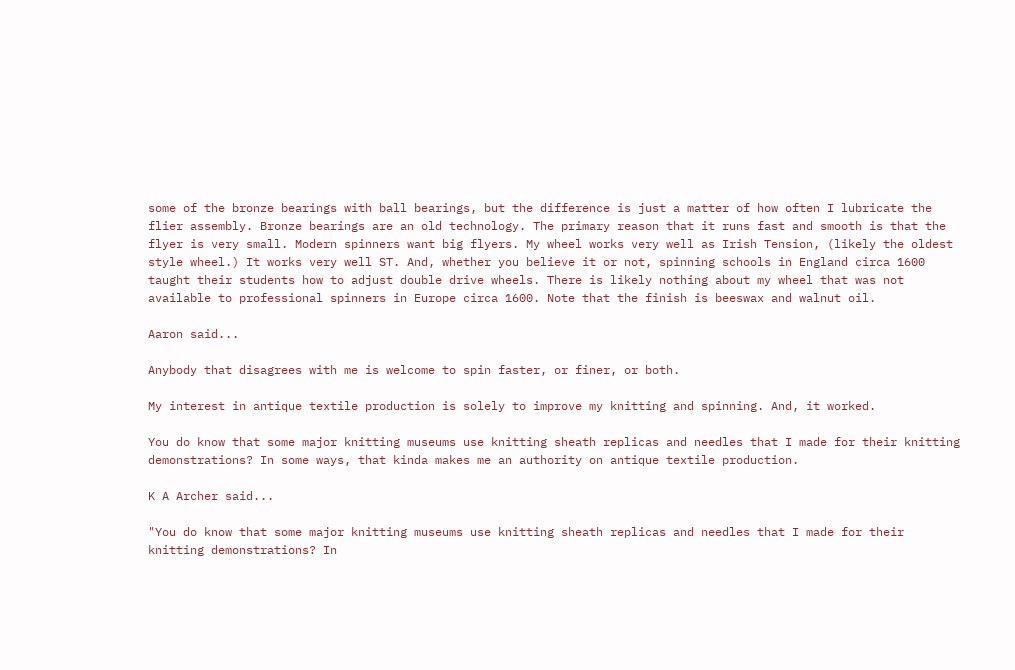some of the bronze bearings with ball bearings, but the difference is just a matter of how often I lubricate the flier assembly. Bronze bearings are an old technology. The primary reason that it runs fast and smooth is that the flyer is very small. Modern spinners want big flyers. My wheel works very well as Irish Tension, (likely the oldest style wheel.) It works very well ST. And, whether you believe it or not, spinning schools in England circa 1600 taught their students how to adjust double drive wheels. There is likely nothing about my wheel that was not available to professional spinners in Europe circa 1600. Note that the finish is beeswax and walnut oil.

Aaron said...

Anybody that disagrees with me is welcome to spin faster, or finer, or both.

My interest in antique textile production is solely to improve my knitting and spinning. And, it worked.

You do know that some major knitting museums use knitting sheath replicas and needles that I made for their knitting demonstrations? In some ways, that kinda makes me an authority on antique textile production.

K A Archer said...

"You do know that some major knitting museums use knitting sheath replicas and needles that I made for their knitting demonstrations? In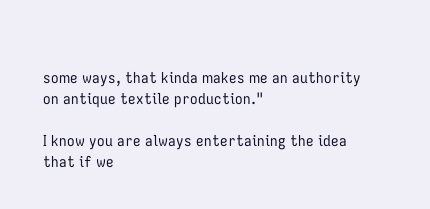some ways, that kinda makes me an authority on antique textile production."

I know you are always entertaining the idea that if we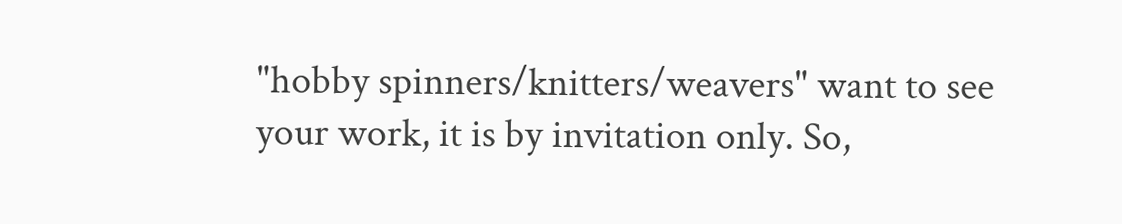"hobby spinners/knitters/weavers" want to see your work, it is by invitation only. So,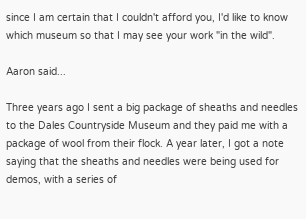since I am certain that I couldn't afford you, I'd like to know which museum so that I may see your work "in the wild".

Aaron said...

Three years ago I sent a big package of sheaths and needles to the Dales Countryside Museum and they paid me with a package of wool from their flock. A year later, I got a note saying that the sheaths and needles were being used for demos, with a series of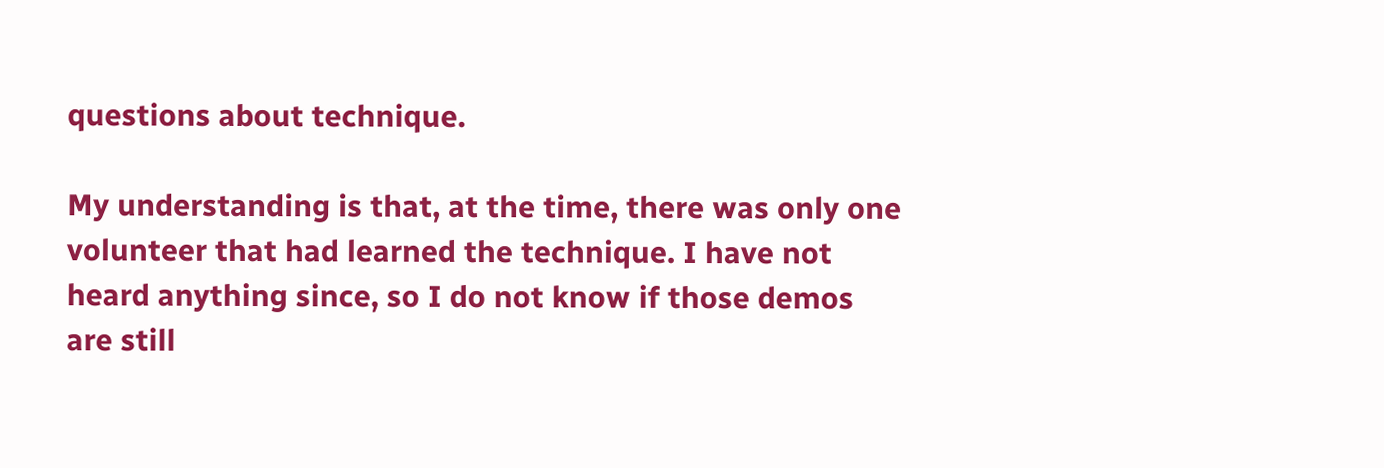questions about technique.

My understanding is that, at the time, there was only one volunteer that had learned the technique. I have not heard anything since, so I do not know if those demos are still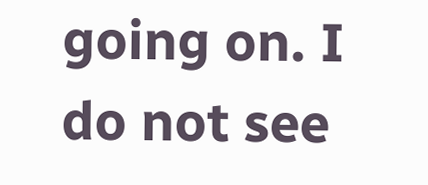going on. I do not see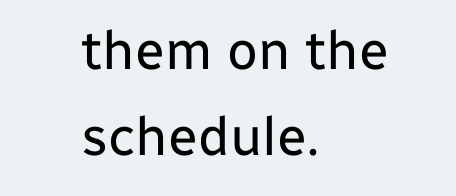them on the schedule.